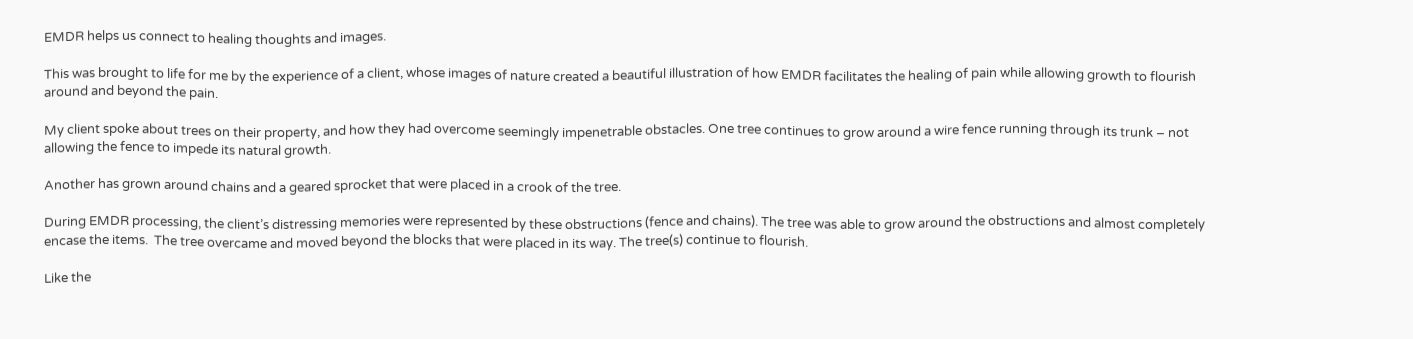EMDR helps us connect to healing thoughts and images.

This was brought to life for me by the experience of a client, whose images of nature created a beautiful illustration of how EMDR facilitates the healing of pain while allowing growth to flourish around and beyond the pain.

My client spoke about trees on their property, and how they had overcome seemingly impenetrable obstacles. One tree continues to grow around a wire fence running through its trunk – not allowing the fence to impede its natural growth.

Another has grown around chains and a geared sprocket that were placed in a crook of the tree.

During EMDR processing, the client’s distressing memories were represented by these obstructions (fence and chains). The tree was able to grow around the obstructions and almost completely encase the items.  The tree overcame and moved beyond the blocks that were placed in its way. The tree(s) continue to flourish.

Like the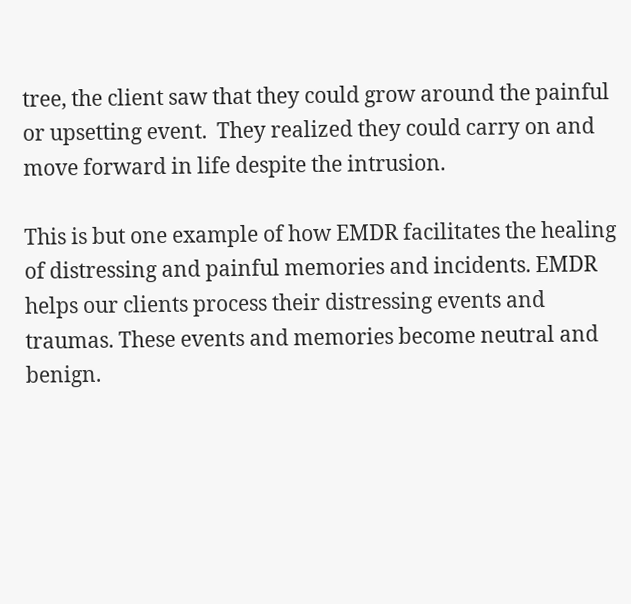tree, the client saw that they could grow around the painful or upsetting event.  They realized they could carry on and move forward in life despite the intrusion.

This is but one example of how EMDR facilitates the healing of distressing and painful memories and incidents. EMDR helps our clients process their distressing events and traumas. These events and memories become neutral and benign.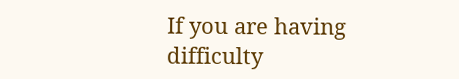If you are having difficulty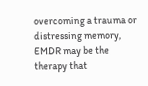overcoming a trauma or distressing memory, EMDR may be the therapy that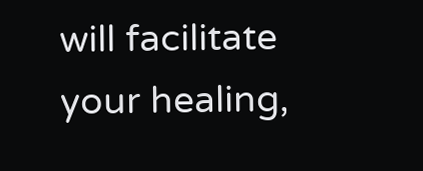will facilitate your healing,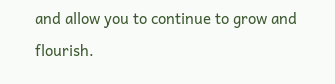and allow you to continue to grow and flourish.